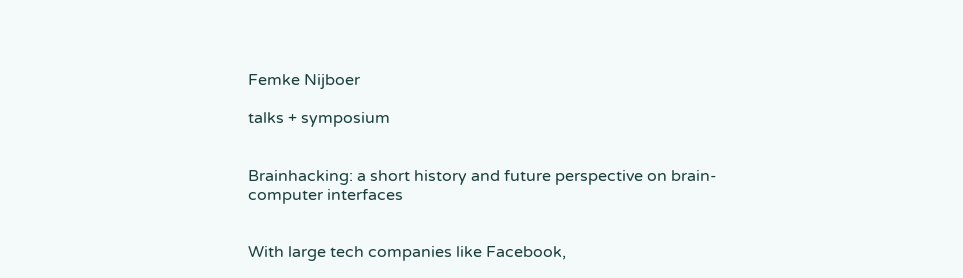Femke Nijboer

talks + symposium


Brainhacking: a short history and future perspective on brain-computer interfaces


With large tech companies like Facebook,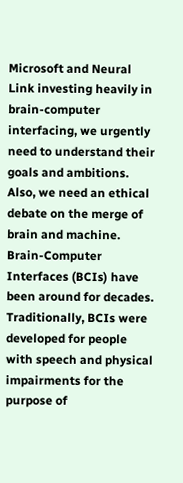Microsoft and Neural Link investing heavily in brain-computer interfacing, we urgently need to understand their goals and ambitions. Also, we need an ethical debate on the merge of brain and machine. Brain-Computer Interfaces (BCIs) have been around for decades. Traditionally, BCIs were developed for people with speech and physical impairments for the purpose of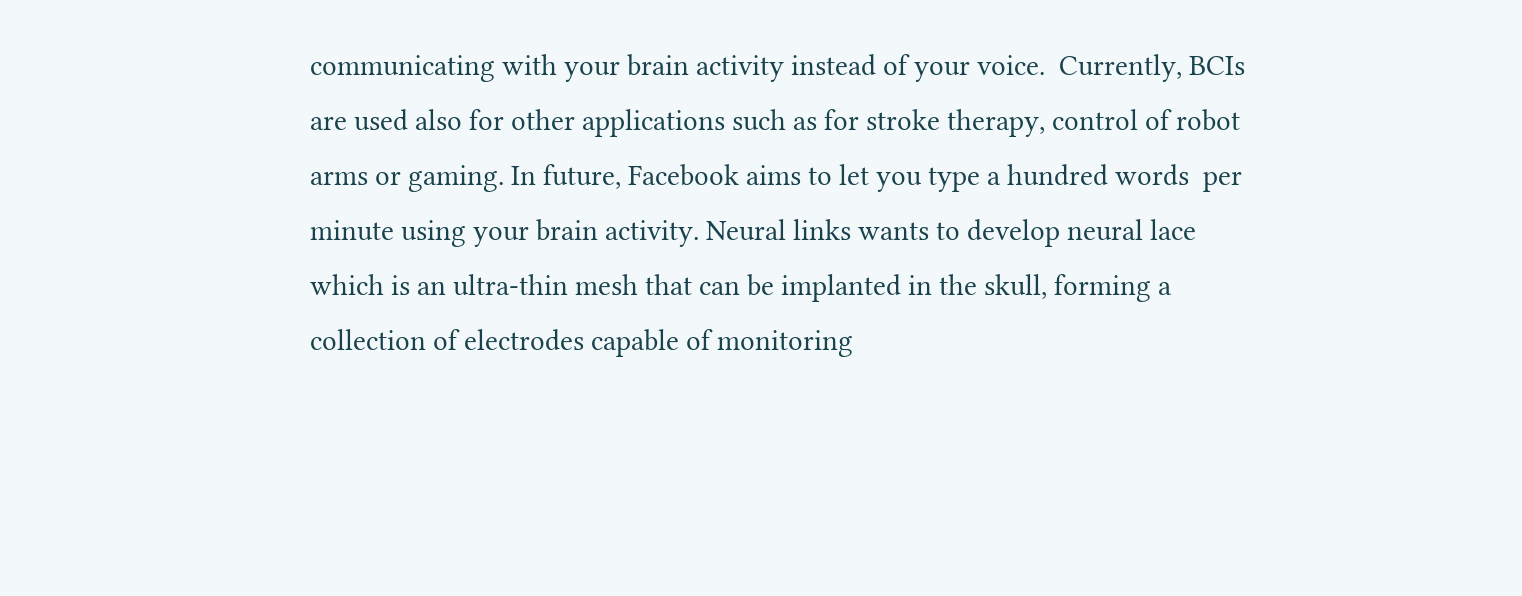communicating with your brain activity instead of your voice.  Currently, BCIs are used also for other applications such as for stroke therapy, control of robot arms or gaming. In future, Facebook aims to let you type a hundred words  per minute using your brain activity. Neural links wants to develop neural lace which is an ultra-thin mesh that can be implanted in the skull, forming a collection of electrodes capable of monitoring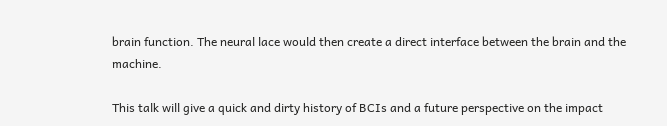brain function. The neural lace would then create a direct interface between the brain and the machine.

This talk will give a quick and dirty history of BCIs and a future perspective on the impact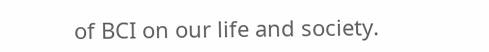of BCI on our life and society.